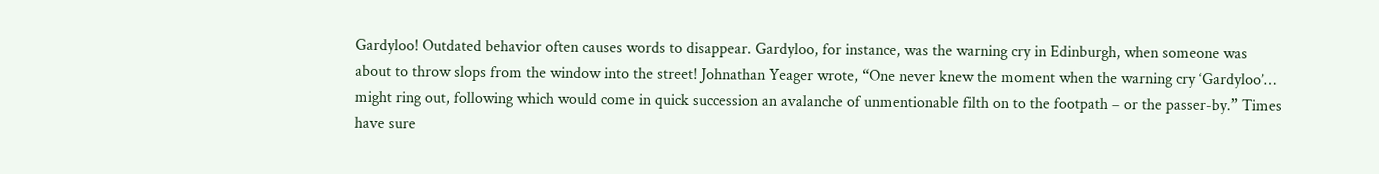Gardyloo! Outdated behavior often causes words to disappear. Gardyloo, for instance, was the warning cry in Edinburgh, when someone was about to throw slops from the window into the street! Johnathan Yeager wrote, “One never knew the moment when the warning cry ‘Gardyloo’… might ring out, following which would come in quick succession an avalanche of unmentionable filth on to the footpath – or the passer-by.” Times have sure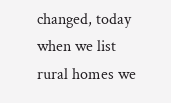changed, today when we list rural homes we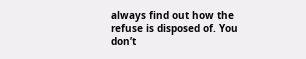always find out how the refuse is disposed of. You don’t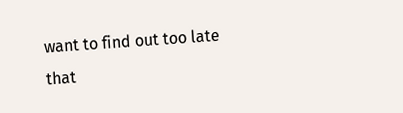want to find out too late that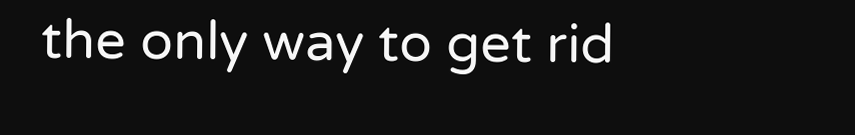the only way to get rid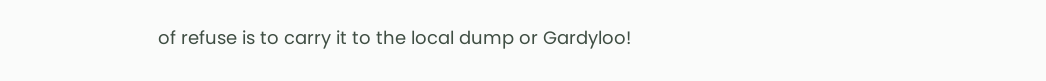of refuse is to carry it to the local dump or Gardyloo!